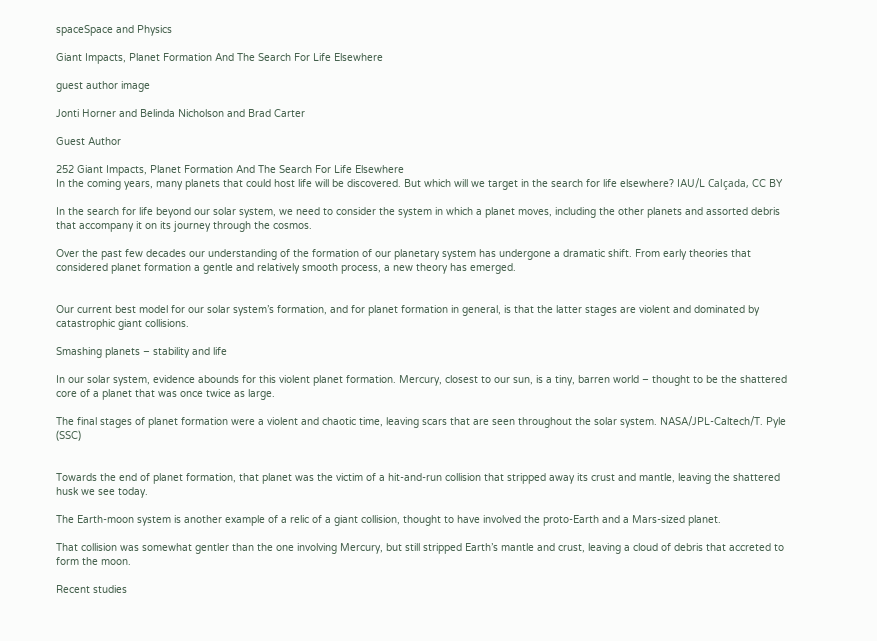spaceSpace and Physics

Giant Impacts, Planet Formation And The Search For Life Elsewhere

guest author image

Jonti Horner and Belinda Nicholson and Brad Carter

Guest Author

252 Giant Impacts, Planet Formation And The Search For Life Elsewhere
In the coming years, many planets that could host life will be discovered. But which will we target in the search for life elsewhere? IAU/L Calçada, CC BY

In the search for life beyond our solar system, we need to consider the system in which a planet moves, including the other planets and assorted debris that accompany it on its journey through the cosmos.

Over the past few decades our understanding of the formation of our planetary system has undergone a dramatic shift. From early theories that considered planet formation a gentle and relatively smooth process, a new theory has emerged.


Our current best model for our solar system’s formation, and for planet formation in general, is that the latter stages are violent and dominated by catastrophic giant collisions.

Smashing planets – stability and life

In our solar system, evidence abounds for this violent planet formation. Mercury, closest to our sun, is a tiny, barren world – thought to be the shattered core of a planet that was once twice as large.

The final stages of planet formation were a violent and chaotic time, leaving scars that are seen throughout the solar system. NASA/JPL-Caltech/T. Pyle (SSC)


Towards the end of planet formation, that planet was the victim of a hit-and-run collision that stripped away its crust and mantle, leaving the shattered husk we see today.

The Earth-moon system is another example of a relic of a giant collision, thought to have involved the proto-Earth and a Mars-sized planet.

That collision was somewhat gentler than the one involving Mercury, but still stripped Earth’s mantle and crust, leaving a cloud of debris that accreted to form the moon.

Recent studies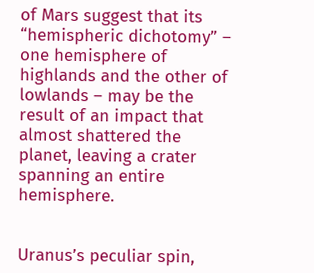of Mars suggest that its “hemispheric dichotomy” – one hemisphere of highlands and the other of lowlands – may be the result of an impact that almost shattered the planet, leaving a crater spanning an entire hemisphere.


Uranus’s peculiar spin,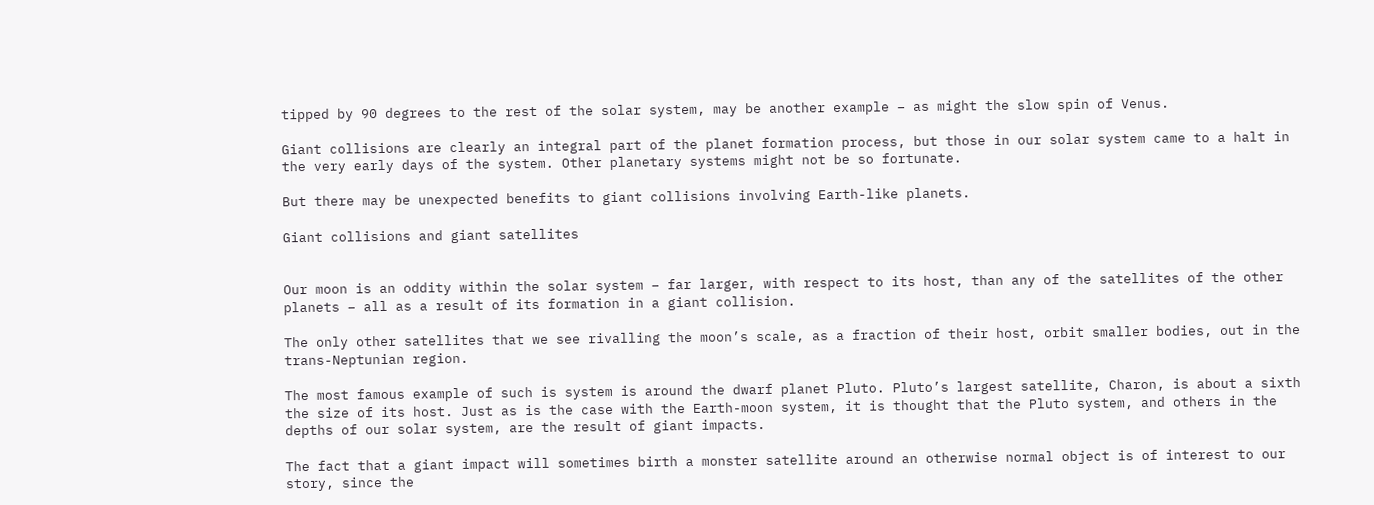tipped by 90 degrees to the rest of the solar system, may be another example – as might the slow spin of Venus.

Giant collisions are clearly an integral part of the planet formation process, but those in our solar system came to a halt in the very early days of the system. Other planetary systems might not be so fortunate.

But there may be unexpected benefits to giant collisions involving Earth-like planets.

Giant collisions and giant satellites


Our moon is an oddity within the solar system – far larger, with respect to its host, than any of the satellites of the other planets – all as a result of its formation in a giant collision.

The only other satellites that we see rivalling the moon’s scale, as a fraction of their host, orbit smaller bodies, out in the trans-Neptunian region.

The most famous example of such is system is around the dwarf planet Pluto. Pluto’s largest satellite, Charon, is about a sixth the size of its host. Just as is the case with the Earth-moon system, it is thought that the Pluto system, and others in the depths of our solar system, are the result of giant impacts.

The fact that a giant impact will sometimes birth a monster satellite around an otherwise normal object is of interest to our story, since the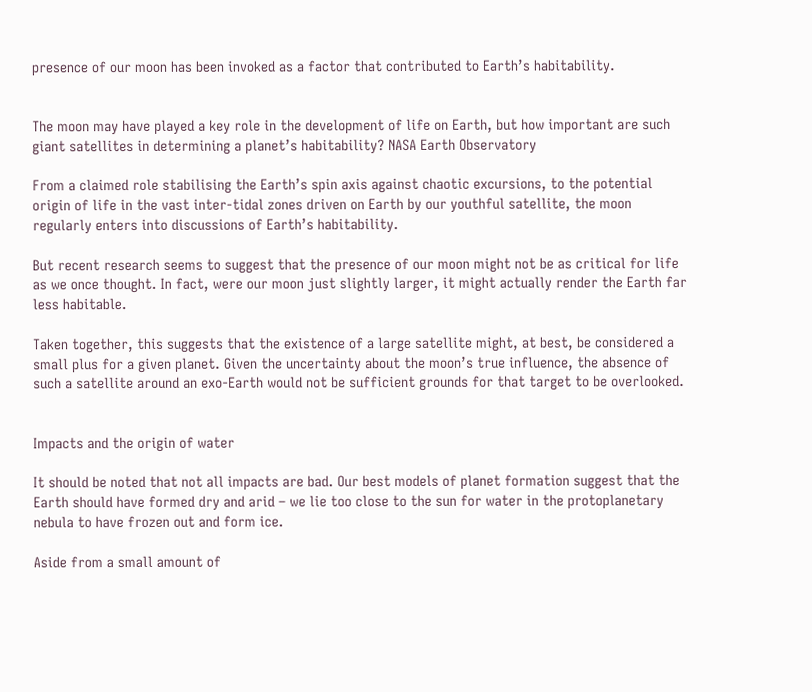presence of our moon has been invoked as a factor that contributed to Earth’s habitability.


The moon may have played a key role in the development of life on Earth, but how important are such giant satellites in determining a planet’s habitability? NASA Earth Observatory

From a claimed role stabilising the Earth’s spin axis against chaotic excursions, to the potential origin of life in the vast inter-tidal zones driven on Earth by our youthful satellite, the moon regularly enters into discussions of Earth’s habitability.

But recent research seems to suggest that the presence of our moon might not be as critical for life as we once thought. In fact, were our moon just slightly larger, it might actually render the Earth far less habitable.

Taken together, this suggests that the existence of a large satellite might, at best, be considered a small plus for a given planet. Given the uncertainty about the moon’s true influence, the absence of such a satellite around an exo-Earth would not be sufficient grounds for that target to be overlooked.


Impacts and the origin of water

It should be noted that not all impacts are bad. Our best models of planet formation suggest that the Earth should have formed dry and arid – we lie too close to the sun for water in the protoplanetary nebula to have frozen out and form ice.

Aside from a small amount of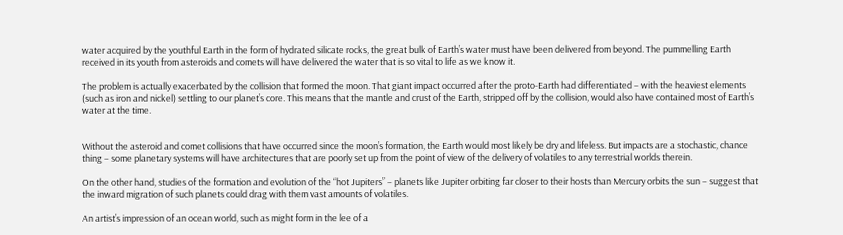water acquired by the youthful Earth in the form of hydrated silicate rocks, the great bulk of Earth’s water must have been delivered from beyond. The pummelling Earth received in its youth from asteroids and comets will have delivered the water that is so vital to life as we know it.

The problem is actually exacerbated by the collision that formed the moon. That giant impact occurred after the proto-Earth had differentiated – with the heaviest elements (such as iron and nickel) settling to our planet’s core. This means that the mantle and crust of the Earth, stripped off by the collision, would also have contained most of Earth’s water at the time.


Without the asteroid and comet collisions that have occurred since the moon’s formation, the Earth would most likely be dry and lifeless. But impacts are a stochastic, chance thing – some planetary systems will have architectures that are poorly set up from the point of view of the delivery of volatiles to any terrestrial worlds therein.

On the other hand, studies of the formation and evolution of the “hot Jupiters” – planets like Jupiter orbiting far closer to their hosts than Mercury orbits the sun – suggest that the inward migration of such planets could drag with them vast amounts of volatiles.

An artist’s impression of an ocean world, such as might form in the lee of a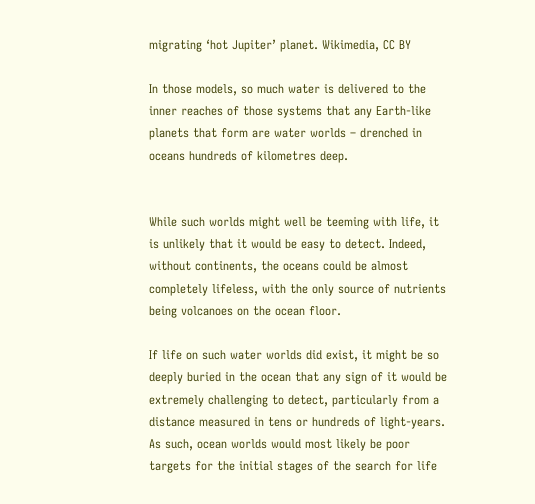migrating ‘hot Jupiter’ planet. Wikimedia, CC BY

In those models, so much water is delivered to the inner reaches of those systems that any Earth-like planets that form are water worlds – drenched in oceans hundreds of kilometres deep.


While such worlds might well be teeming with life, it is unlikely that it would be easy to detect. Indeed, without continents, the oceans could be almost completely lifeless, with the only source of nutrients being volcanoes on the ocean floor.

If life on such water worlds did exist, it might be so deeply buried in the ocean that any sign of it would be extremely challenging to detect, particularly from a distance measured in tens or hundreds of light-years. As such, ocean worlds would most likely be poor targets for the initial stages of the search for life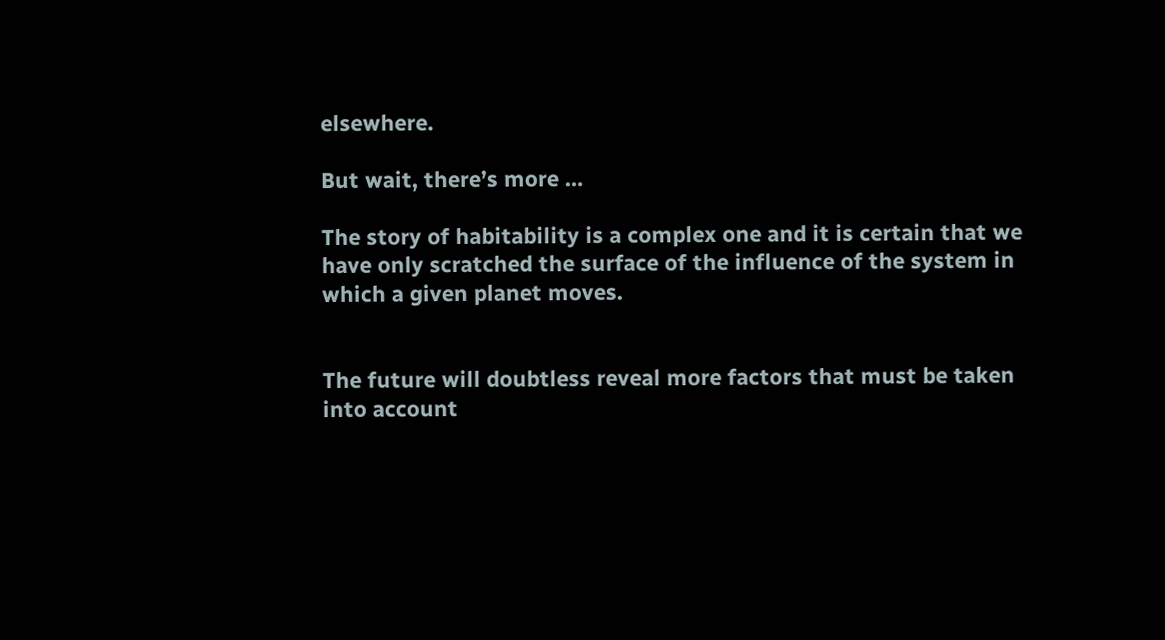elsewhere.

But wait, there’s more …

The story of habitability is a complex one and it is certain that we have only scratched the surface of the influence of the system in which a given planet moves.


The future will doubtless reveal more factors that must be taken into account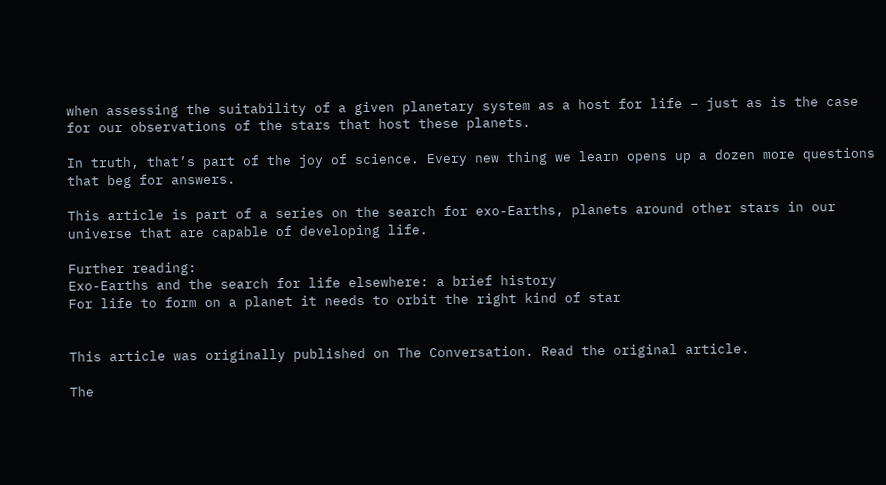when assessing the suitability of a given planetary system as a host for life – just as is the case for our observations of the stars that host these planets.

In truth, that’s part of the joy of science. Every new thing we learn opens up a dozen more questions that beg for answers.

This article is part of a series on the search for exo-Earths, planets around other stars in our universe that are capable of developing life.

Further reading:
Exo-Earths and the search for life elsewhere: a brief history
For life to form on a planet it needs to orbit the right kind of star


This article was originally published on The Conversation. Read the original article.

The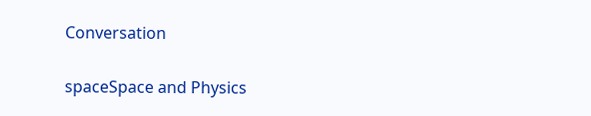Conversation


spaceSpace and Physics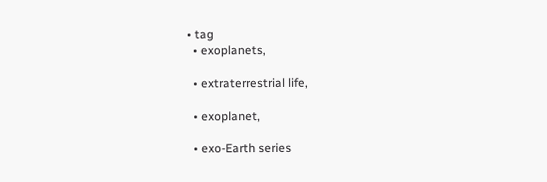• tag
  • exoplanets,

  • extraterrestrial life,

  • exoplanet,

  • exo-Earth series